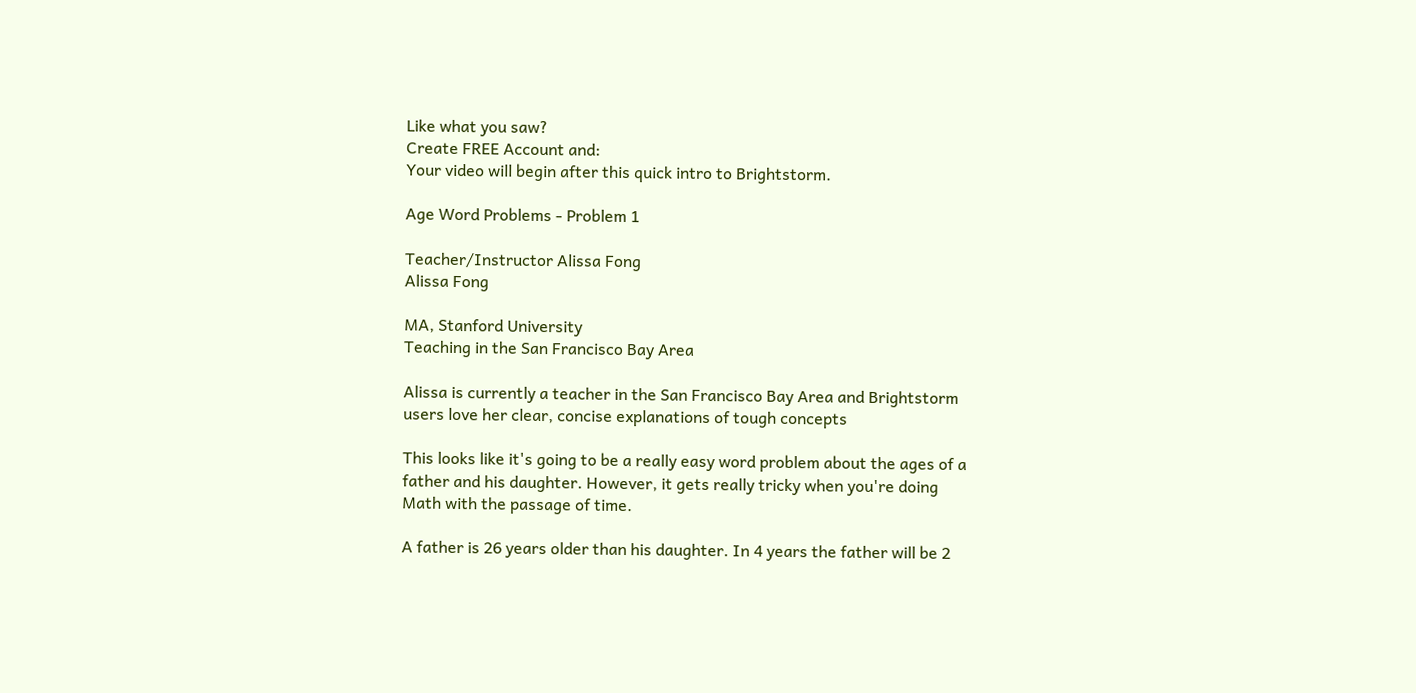Like what you saw?
Create FREE Account and:
Your video will begin after this quick intro to Brightstorm.

Age Word Problems - Problem 1

Teacher/Instructor Alissa Fong
Alissa Fong

MA, Stanford University
Teaching in the San Francisco Bay Area

Alissa is currently a teacher in the San Francisco Bay Area and Brightstorm users love her clear, concise explanations of tough concepts

This looks like it's going to be a really easy word problem about the ages of a father and his daughter. However, it gets really tricky when you're doing Math with the passage of time.

A father is 26 years older than his daughter. In 4 years the father will be 2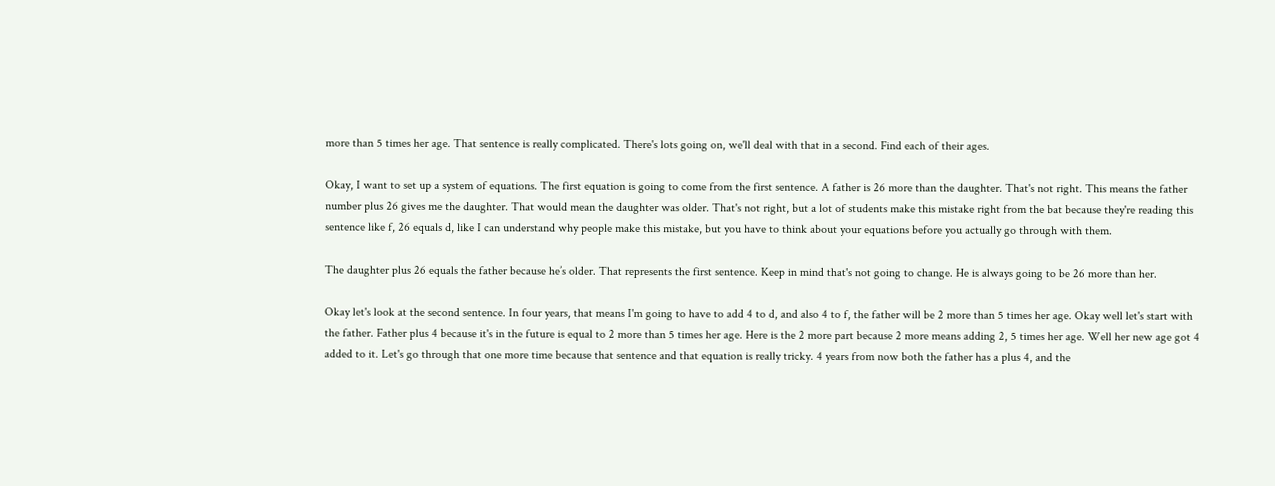more than 5 times her age. That sentence is really complicated. There's lots going on, we'll deal with that in a second. Find each of their ages.

Okay, I want to set up a system of equations. The first equation is going to come from the first sentence. A father is 26 more than the daughter. That's not right. This means the father number plus 26 gives me the daughter. That would mean the daughter was older. That's not right, but a lot of students make this mistake right from the bat because they're reading this sentence like f, 26 equals d, like I can understand why people make this mistake, but you have to think about your equations before you actually go through with them.

The daughter plus 26 equals the father because he’s older. That represents the first sentence. Keep in mind that's not going to change. He is always going to be 26 more than her.

Okay let's look at the second sentence. In four years, that means I'm going to have to add 4 to d, and also 4 to f, the father will be 2 more than 5 times her age. Okay well let's start with the father. Father plus 4 because it's in the future is equal to 2 more than 5 times her age. Here is the 2 more part because 2 more means adding 2, 5 times her age. Well her new age got 4 added to it. Let's go through that one more time because that sentence and that equation is really tricky. 4 years from now both the father has a plus 4, and the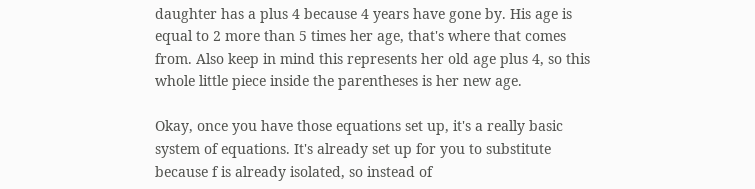daughter has a plus 4 because 4 years have gone by. His age is equal to 2 more than 5 times her age, that's where that comes from. Also keep in mind this represents her old age plus 4, so this whole little piece inside the parentheses is her new age.

Okay, once you have those equations set up, it's a really basic system of equations. It's already set up for you to substitute because f is already isolated, so instead of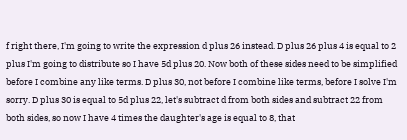f right there, I'm going to write the expression d plus 26 instead. D plus 26 plus 4 is equal to 2 plus I'm going to distribute so I have 5d plus 20. Now both of these sides need to be simplified before I combine any like terms. D plus 30, not before I combine like terms, before I solve I'm sorry. D plus 30 is equal to 5d plus 22, let's subtract d from both sides and subtract 22 from both sides, so now I have 4 times the daughter's age is equal to 8, that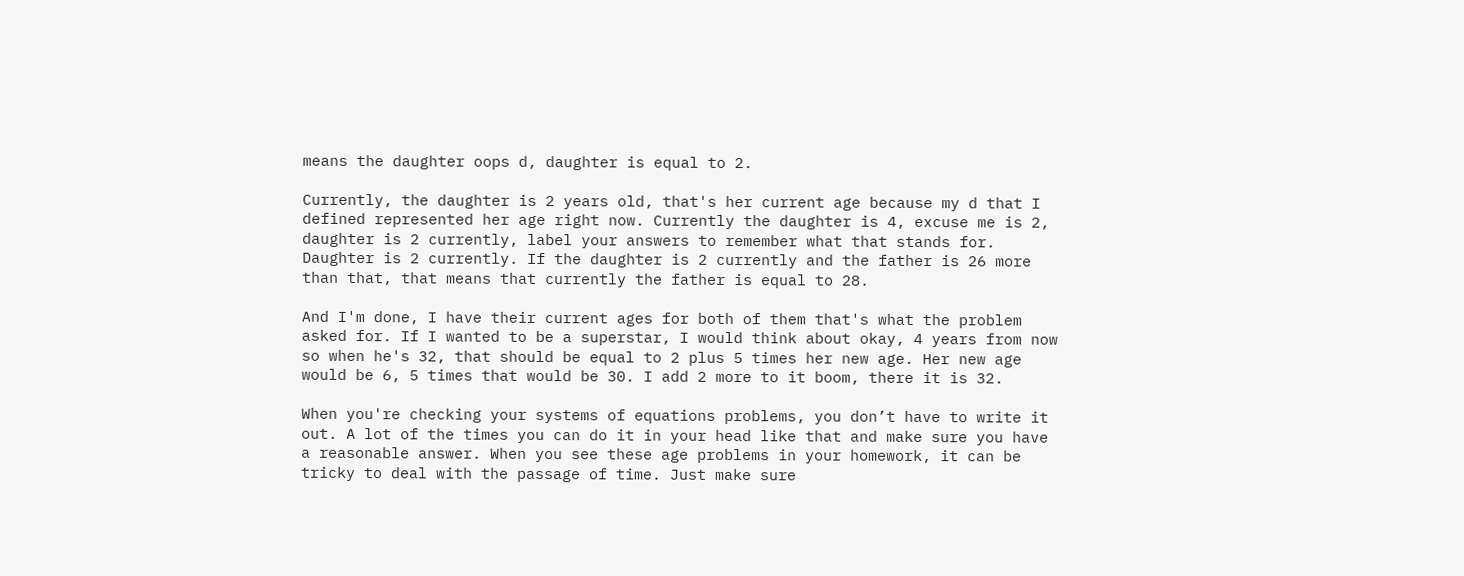means the daughter oops d, daughter is equal to 2.

Currently, the daughter is 2 years old, that's her current age because my d that I defined represented her age right now. Currently the daughter is 4, excuse me is 2, daughter is 2 currently, label your answers to remember what that stands for. Daughter is 2 currently. If the daughter is 2 currently and the father is 26 more than that, that means that currently the father is equal to 28.

And I'm done, I have their current ages for both of them that's what the problem asked for. If I wanted to be a superstar, I would think about okay, 4 years from now so when he's 32, that should be equal to 2 plus 5 times her new age. Her new age would be 6, 5 times that would be 30. I add 2 more to it boom, there it is 32.

When you're checking your systems of equations problems, you don’t have to write it out. A lot of the times you can do it in your head like that and make sure you have a reasonable answer. When you see these age problems in your homework, it can be tricky to deal with the passage of time. Just make sure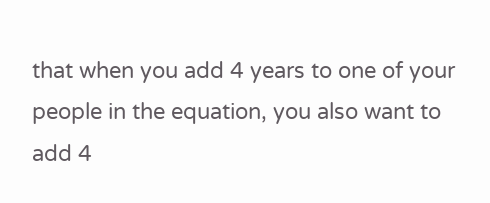that when you add 4 years to one of your people in the equation, you also want to add 4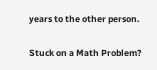years to the other person.

Stuck on a Math Problem?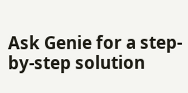Ask Genie for a step-by-step solution